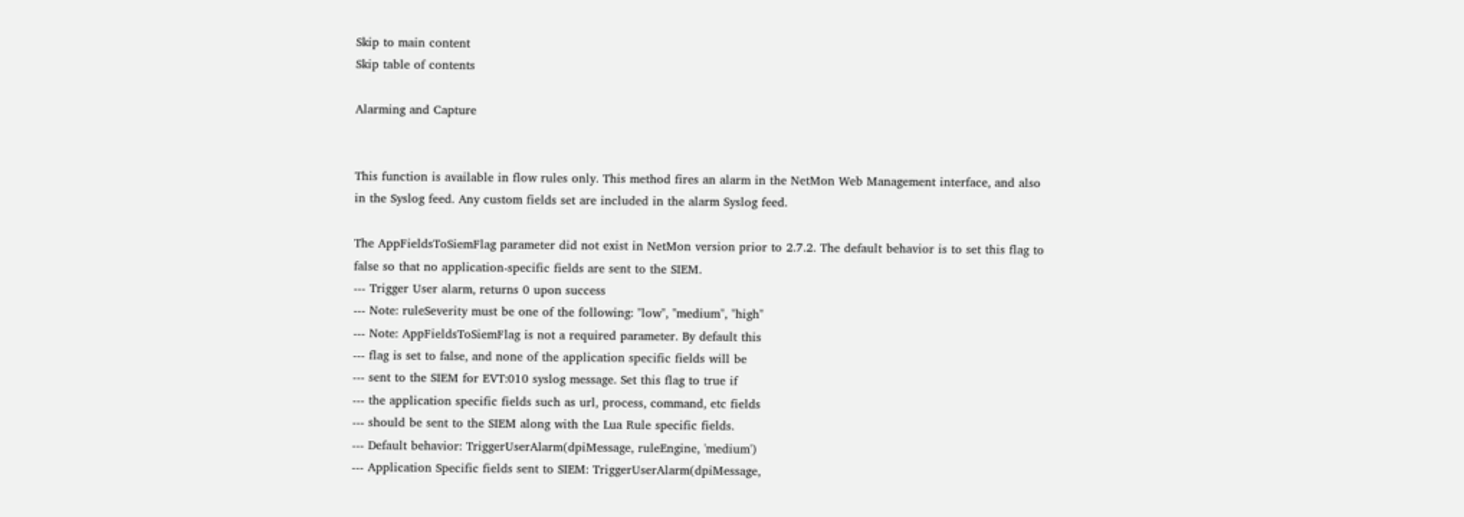Skip to main content
Skip table of contents

Alarming and Capture


This function is available in flow rules only. This method fires an alarm in the NetMon Web Management interface, and also in the Syslog feed. Any custom fields set are included in the alarm Syslog feed.

The AppFieldsToSiemFlag parameter did not exist in NetMon version prior to 2.7.2. The default behavior is to set this flag to false so that no application-specific fields are sent to the SIEM.
--- Trigger User alarm, returns 0 upon success
--- Note: ruleSeverity must be one of the following: "low", "medium", "high"
--- Note: AppFieldsToSiemFlag is not a required parameter. By default this
--- flag is set to false, and none of the application specific fields will be
--- sent to the SIEM for EVT:010 syslog message. Set this flag to true if
--- the application specific fields such as url, process, command, etc fields
--- should be sent to the SIEM along with the Lua Rule specific fields.
--- Default behavior: TriggerUserAlarm(dpiMessage, ruleEngine, 'medium')
--- Application Specific fields sent to SIEM: TriggerUserAlarm(dpiMessage,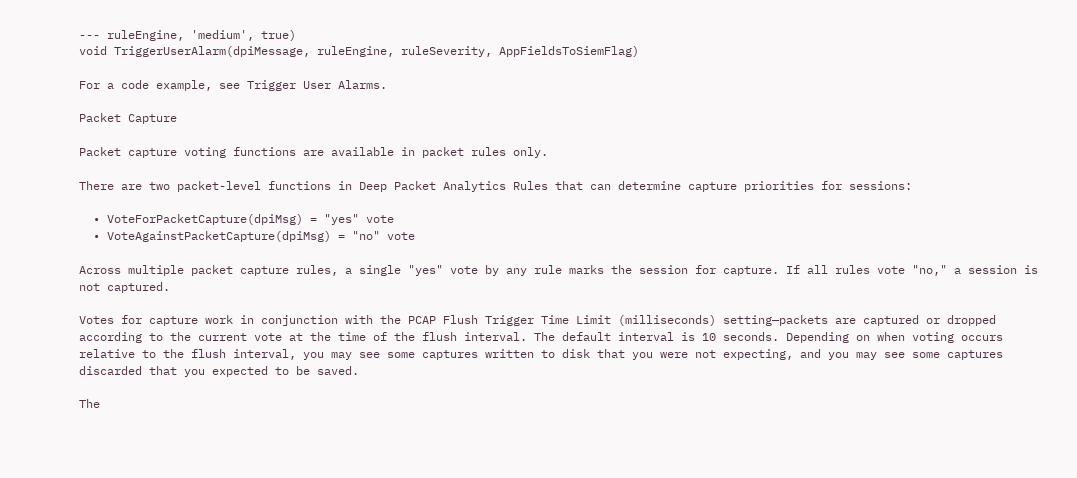--- ruleEngine, 'medium', true)
void TriggerUserAlarm(dpiMessage, ruleEngine, ruleSeverity, AppFieldsToSiemFlag)

For a code example, see Trigger User Alarms.

Packet Capture

Packet capture voting functions are available in packet rules only.

There are two packet-level functions in Deep Packet Analytics Rules that can determine capture priorities for sessions:

  • VoteForPacketCapture(dpiMsg) = "yes" vote
  • VoteAgainstPacketCapture(dpiMsg) = "no" vote

Across multiple packet capture rules, a single "yes" vote by any rule marks the session for capture. If all rules vote "no," a session is not captured.

Votes for capture work in conjunction with the PCAP Flush Trigger Time Limit (milliseconds) setting—packets are captured or dropped according to the current vote at the time of the flush interval. The default interval is 10 seconds. Depending on when voting occurs relative to the flush interval, you may see some captures written to disk that you were not expecting, and you may see some captures discarded that you expected to be saved.

The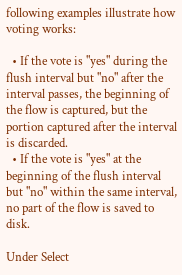following examples illustrate how voting works:

  • If the vote is "yes" during the flush interval but "no" after the interval passes, the beginning of the flow is captured, but the portion captured after the interval is discarded.
  • If the vote is "yes" at the beginning of the flush interval but "no" within the same interval, no part of the flow is saved to disk.

Under Select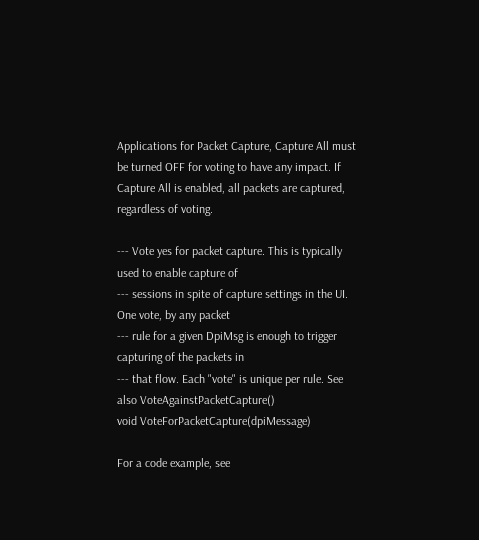Applications for Packet Capture, Capture All must be turned OFF for voting to have any impact. If Capture All is enabled, all packets are captured, regardless of voting.

--- Vote yes for packet capture. This is typically used to enable capture of
--- sessions in spite of capture settings in the UI. One vote, by any packet
--- rule for a given DpiMsg is enough to trigger capturing of the packets in
--- that flow. Each "vote" is unique per rule. See also VoteAgainstPacketCapture()
void VoteForPacketCapture(dpiMessage)

For a code example, see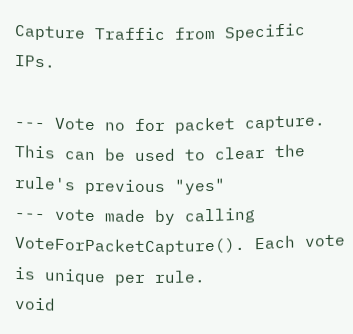Capture Traffic from Specific IPs.

--- Vote no for packet capture. This can be used to clear the rule's previous "yes"
--- vote made by calling VoteForPacketCapture(). Each vote is unique per rule.
void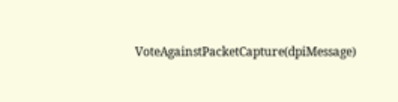VoteAgainstPacketCapture(dpiMessage)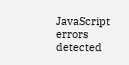JavaScript errors detected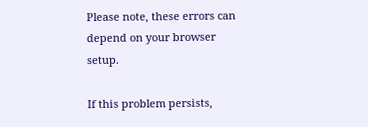Please note, these errors can depend on your browser setup.

If this problem persists,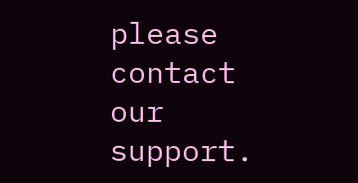please contact our support.